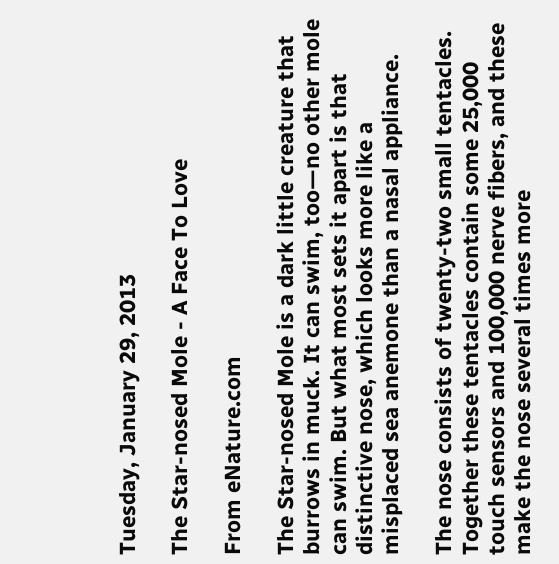Tuesday, January 29, 2013

The Star-nosed Mole - A Face To Love

From eNature.com

The Star-nosed Mole is a dark little creature that burrows in muck. It can swim, too—no other mole can swim. But what most sets it apart is that distinctive nose, which looks more like a misplaced sea anemone than a nasal appliance.

The nose consists of twenty-two small tentacles. Together these tentacles contain some 25,000 touch sensors and 100,000 nerve fibers, and these make the nose several times more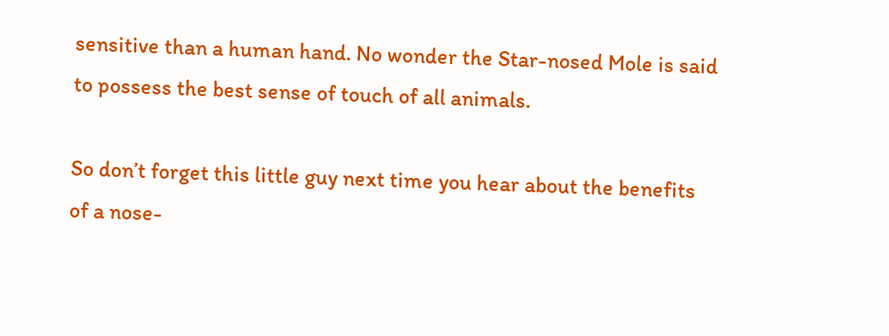sensitive than a human hand. No wonder the Star-nosed Mole is said to possess the best sense of touch of all animals.

So don’t forget this little guy next time you hear about the benefits of a nose-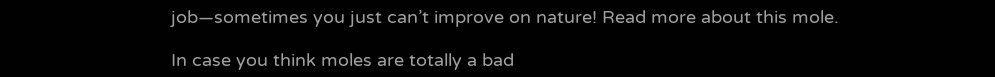job—sometimes you just can’t improve on nature! Read more about this mole.

In case you think moles are totally a bad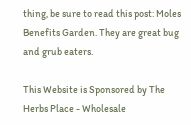thing, be sure to read this post: Moles Benefits Garden. They are great bug and grub eaters.

This Website is Sponsored by The Herbs Place - Wholesale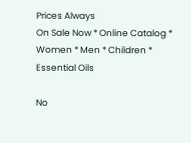Prices Always
On Sale Now * Online Catalog * Women * Men * Children * Essential Oils

No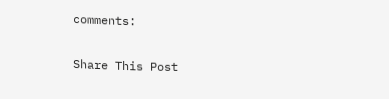comments:

Share This Post